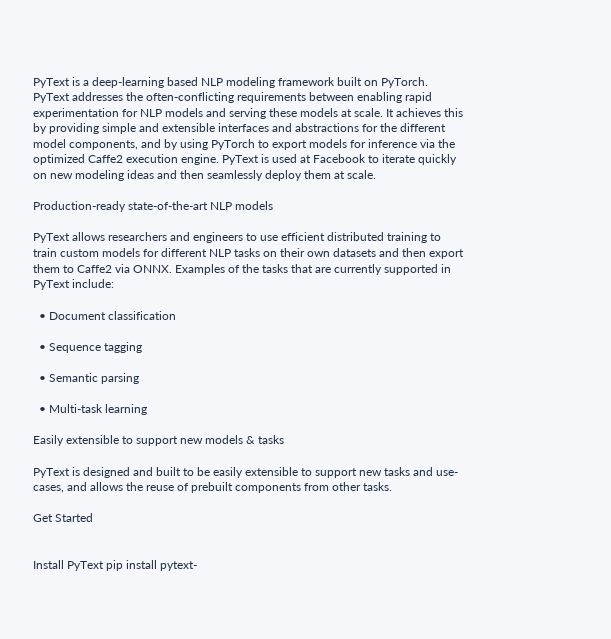PyText is a deep-learning based NLP modeling framework built on PyTorch. PyText addresses the often-conflicting requirements between enabling rapid experimentation for NLP models and serving these models at scale. It achieves this by providing simple and extensible interfaces and abstractions for the different model components, and by using PyTorch to export models for inference via the optimized Caffe2 execution engine. PyText is used at Facebook to iterate quickly on new modeling ideas and then seamlessly deploy them at scale.

Production-ready state-of-the-art NLP models

PyText allows researchers and engineers to use efficient distributed training to train custom models for different NLP tasks on their own datasets and then export them to Caffe2 via ONNX. Examples of the tasks that are currently supported in PyText include:

  • Document classification

  • Sequence tagging

  • Semantic parsing

  • Multi-task learning

Easily extensible to support new models & tasks

PyText is designed and built to be easily extensible to support new tasks and use-cases, and allows the reuse of prebuilt components from other tasks.

Get Started


Install PyText pip install pytext-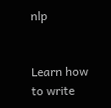nlp


Learn how to write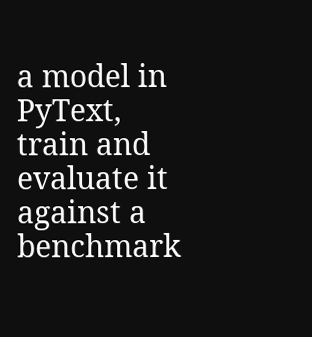a model in PyText, train and evaluate it against a benchmark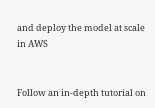and deploy the model at scale in AWS


Follow an in-depth tutorial on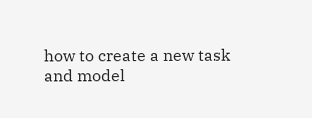how to create a new task and model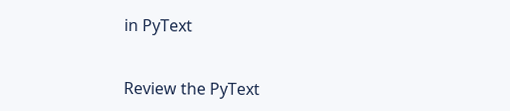in PyText


Review the PyText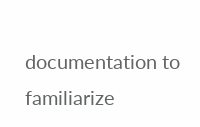documentation to familiarize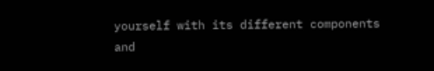yourself with its different components and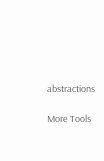abstractions

More Tools